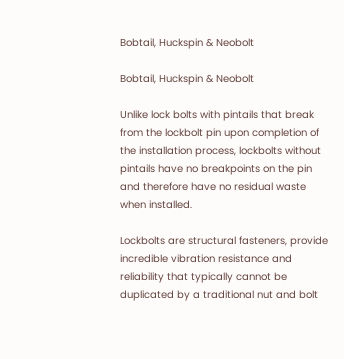Bobtail, Huckspin & Neobolt

Bobtail, Huckspin & Neobolt

Unlike lock bolts with pintails that break from the lockbolt pin upon completion of the installation process, lockbolts without pintails have no breakpoints on the pin and therefore have no residual waste when installed.

Lockbolts are structural fasteners, provide incredible vibration resistance and reliability that typically cannot be duplicated by a traditional nut and bolt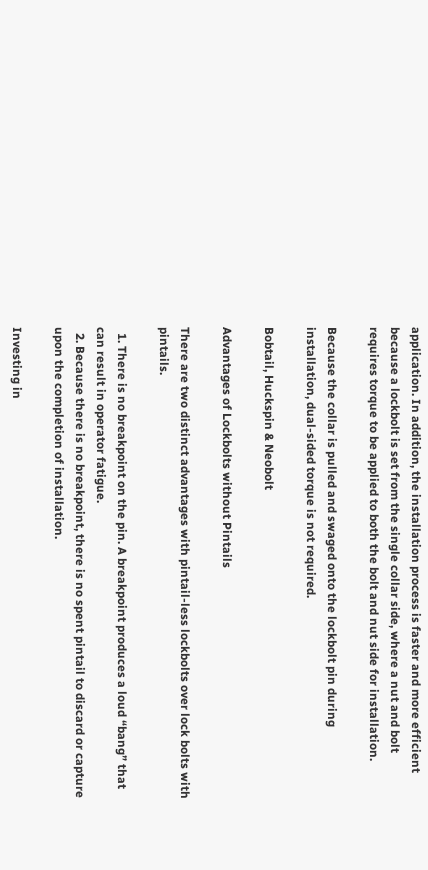application. In addition, the installation process is faster and more efficient because a lockbolt is set from the single collar side, where a nut and bolt requires torque to be applied to both the bolt and nut side for installation.

Because the collar is pulled and swaged onto the lockbolt pin during installation, dual-sided torque is not required.

Bobtail, Huckspin & Neobolt

Advantages of Lockbolts without Pintails

There are two distinct advantages with pintail-less lockbolts over lock bolts with pintails.

  1. There is no breakpoint on the pin. A breakpoint produces a loud “bang” that can result in operator fatigue.
  2. Because there is no breakpoint, there is no spent pintail to discard or capture upon the completion of installation.

Investing in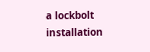a lockbolt installation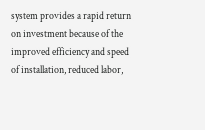system provides a rapid return on investment because of the improved efficiency and speed of installation, reduced labor,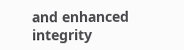and enhanced integrity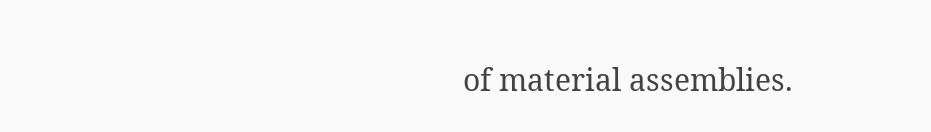of material assemblies.